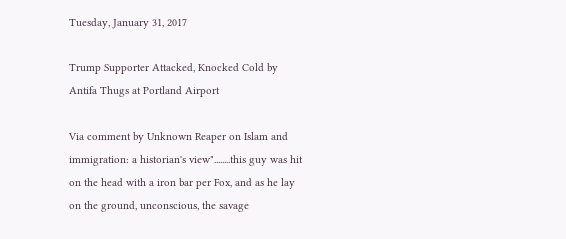Tuesday, January 31, 2017

Trump Supporter Attacked, Knocked Cold by Antifa Thugs at Portland Airport

Via comment by Unknown Reaper on Islam and immigration: a historian's view"........this guy was hit on the head with a iron bar per Fox, and as he lay on the ground, unconscious, the savage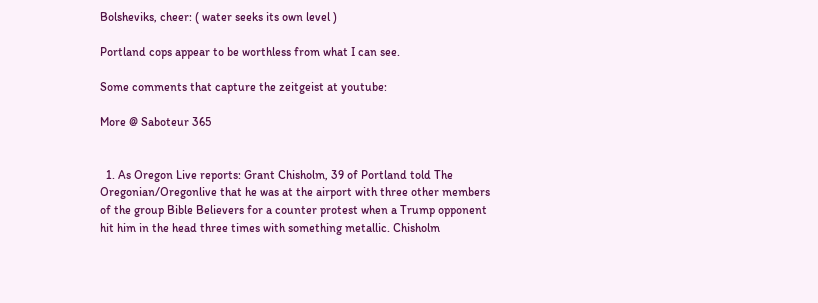Bolsheviks, cheer: ( water seeks its own level )

Portland cops appear to be worthless from what I can see.

Some comments that capture the zeitgeist at youtube:

More @ Saboteur 365


  1. As Oregon Live reports: Grant Chisholm, 39 of Portland told The Oregonian/Oregonlive that he was at the airport with three other members of the group Bible Believers for a counter protest when a Trump opponent hit him in the head three times with something metallic. Chisholm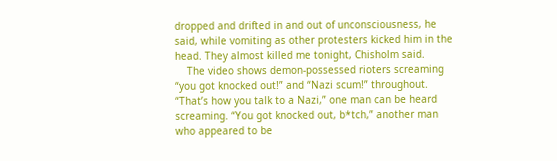dropped and drifted in and out of unconsciousness, he said, while vomiting as other protesters kicked him in the head. They almost killed me tonight, Chisholm said.
    The video shows demon-possessed rioters screaming “you got knocked out!” and “Nazi scum!” throughout. “That’s how you talk to a Nazi,” one man can be heard screaming. “You got knocked out, b*tch,” another man who appeared to be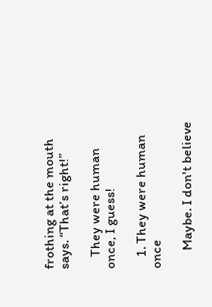frothing at the mouth says. “That’s right!”

    They were human once, I guess!

    1. They were human once

      Maybe. I don't believe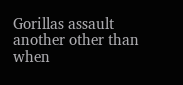Gorillas assault another other than when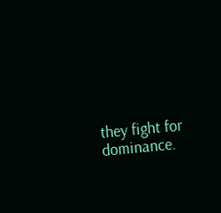they fight for dominance.